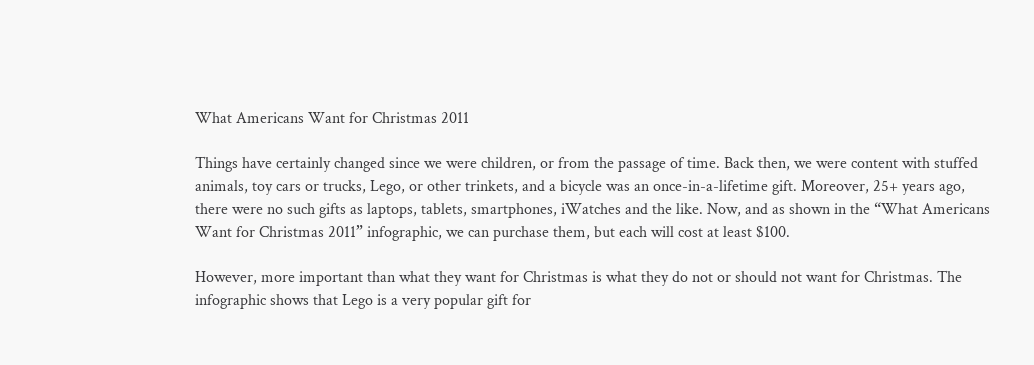What Americans Want for Christmas 2011

Things have certainly changed since we were children, or from the passage of time. Back then, we were content with stuffed animals, toy cars or trucks, Lego, or other trinkets, and a bicycle was an once-in-a-lifetime gift. Moreover, 25+ years ago, there were no such gifts as laptops, tablets, smartphones, iWatches and the like. Now, and as shown in the “What Americans Want for Christmas 2011” infographic, we can purchase them, but each will cost at least $100.

However, more important than what they want for Christmas is what they do not or should not want for Christmas. The infographic shows that Lego is a very popular gift for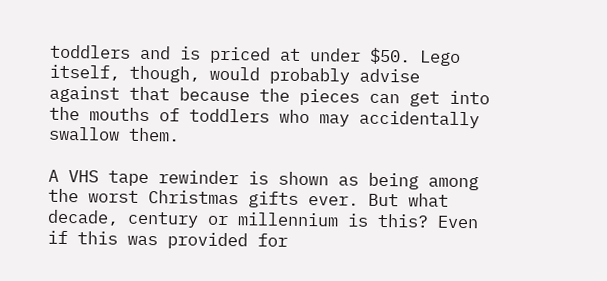toddlers and is priced at under $50. Lego itself, though, would probably advise against that because the pieces can get into the mouths of toddlers who may accidentally swallow them.

A VHS tape rewinder is shown as being among the worst Christmas gifts ever. But what decade, century or millennium is this? Even if this was provided for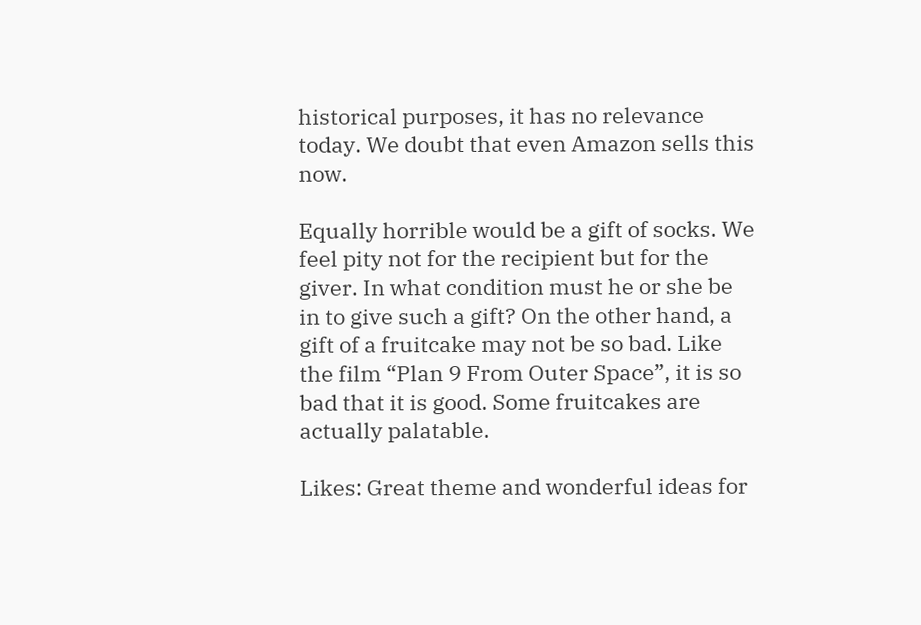historical purposes, it has no relevance today. We doubt that even Amazon sells this now.

Equally horrible would be a gift of socks. We feel pity not for the recipient but for the giver. In what condition must he or she be in to give such a gift? On the other hand, a gift of a fruitcake may not be so bad. Like the film “Plan 9 From Outer Space”, it is so bad that it is good. Some fruitcakes are actually palatable.

Likes: Great theme and wonderful ideas for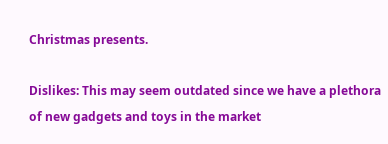Christmas presents.

Dislikes: This may seem outdated since we have a plethora of new gadgets and toys in the market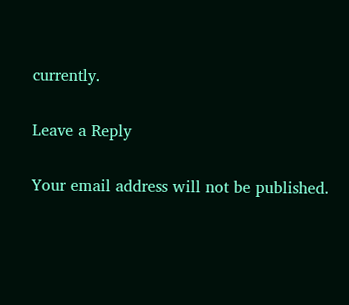currently.

Leave a Reply

Your email address will not be published.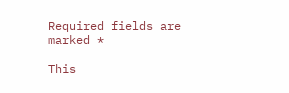Required fields are marked *

This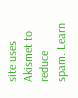site uses Akismet to reduce spam. Learn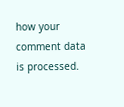how your comment data is processed.